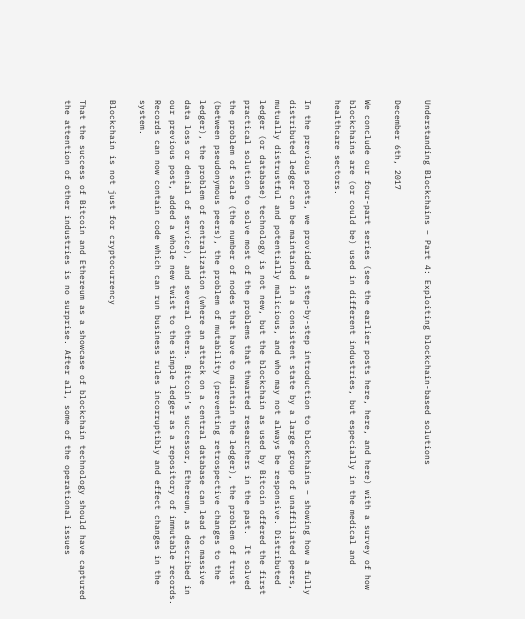Understanding Blockchains – Part 4: Exploiting blockchain-based solutions

December 6th, 2017

We conclude our four-part series (see the earlier posts here, here, and here) with a survey of how blockchains are (or could be) used in different industries, but especially in the medical and healthcare sectors.

In the previous posts, we provided a step-by-step introduction to blockchains – showing how a fully distributed ledger can be maintained in a consistent state by a large group of unaffiliated peers, mutually distrustful and potentially malicious, and who may not always be responsive. Distributed ledger (or database) technology is not new, but the blockchain as used by Bitcoin offered the first practical solution to solve most of the problems that thwarted researchers in the past.  It solved the problem of scale (the number of nodes that have to maintain the ledger), the problem of trust (between pseudonymous peers), the problem of mutability (preventing retrospective changes to the ledger), the problem of centralization (where an attack on a central database can lead to massive data loss or denial of service), and several others. Bitcoin’s successor, Ethereum, as described in our previous post, added a whole new twist to the simple ledger as a repository of immutable records. Records can now contain code which can run business rules incorruptibly and effect changes in the system.

Blockchain is not just for cryptocurrency

That the success of Bitcoin and Ethereum as a showcase of blockchain technology should have captured the attention of other industries is no surprise. After all, some of the operational issues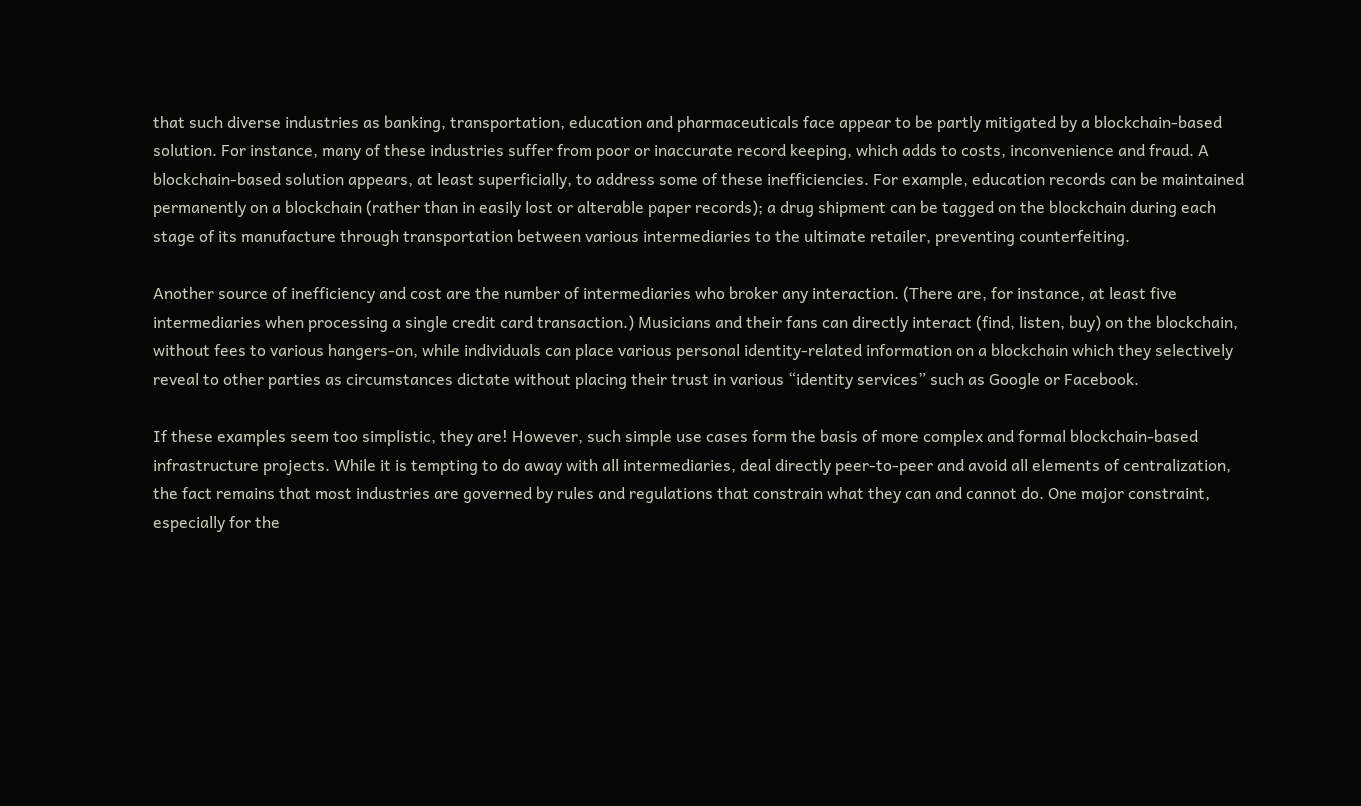that such diverse industries as banking, transportation, education and pharmaceuticals face appear to be partly mitigated by a blockchain-based solution. For instance, many of these industries suffer from poor or inaccurate record keeping, which adds to costs, inconvenience and fraud. A blockchain-based solution appears, at least superficially, to address some of these inefficiencies. For example, education records can be maintained permanently on a blockchain (rather than in easily lost or alterable paper records); a drug shipment can be tagged on the blockchain during each stage of its manufacture through transportation between various intermediaries to the ultimate retailer, preventing counterfeiting.

Another source of inefficiency and cost are the number of intermediaries who broker any interaction. (There are, for instance, at least five intermediaries when processing a single credit card transaction.) Musicians and their fans can directly interact (find, listen, buy) on the blockchain, without fees to various hangers-on, while individuals can place various personal identity-related information on a blockchain which they selectively reveal to other parties as circumstances dictate without placing their trust in various “identity services” such as Google or Facebook.

If these examples seem too simplistic, they are! However, such simple use cases form the basis of more complex and formal blockchain-based infrastructure projects. While it is tempting to do away with all intermediaries, deal directly peer-to-peer and avoid all elements of centralization, the fact remains that most industries are governed by rules and regulations that constrain what they can and cannot do. One major constraint, especially for the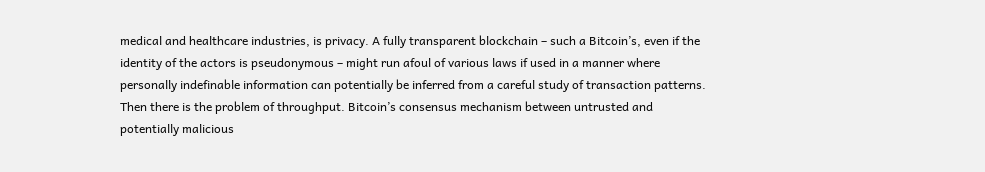medical and healthcare industries, is privacy. A fully transparent blockchain – such a Bitcoin’s, even if the identity of the actors is pseudonymous – might run afoul of various laws if used in a manner where personally indefinable information can potentially be inferred from a careful study of transaction patterns. Then there is the problem of throughput. Bitcoin’s consensus mechanism between untrusted and potentially malicious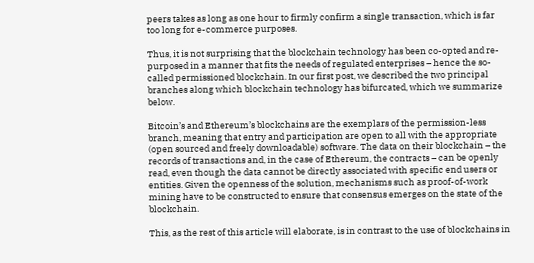peers takes as long as one hour to firmly confirm a single transaction, which is far too long for e-commerce purposes.

Thus, it is not surprising that the blockchain technology has been co-opted and re-purposed in a manner that fits the needs of regulated enterprises – hence the so-called permissioned blockchain. In our first post, we described the two principal branches along which blockchain technology has bifurcated, which we summarize below.

Bitcoin’s and Ethereum’s blockchains are the exemplars of the permission-less branch, meaning that entry and participation are open to all with the appropriate (open sourced and freely downloadable) software. The data on their blockchain – the records of transactions and, in the case of Ethereum, the contracts – can be openly read, even though the data cannot be directly associated with specific end users or entities. Given the openness of the solution, mechanisms such as proof-of-work mining have to be constructed to ensure that consensus emerges on the state of the blockchain.

This, as the rest of this article will elaborate, is in contrast to the use of blockchains in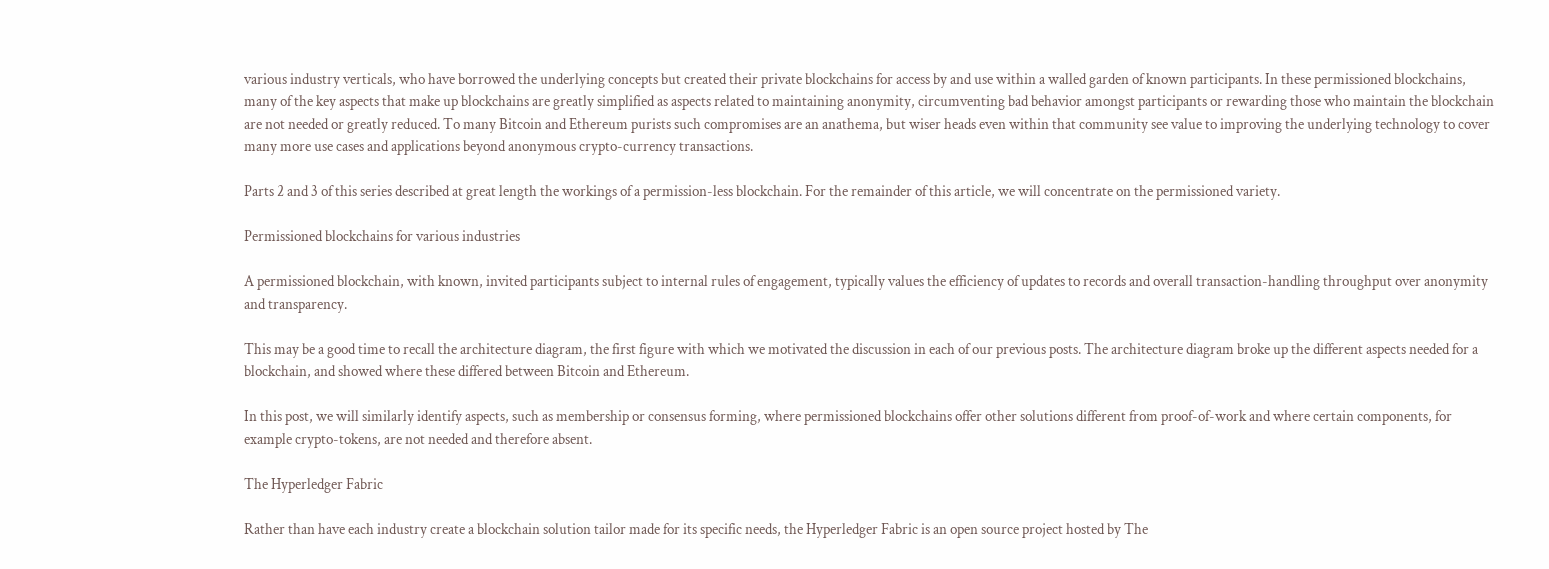various industry verticals, who have borrowed the underlying concepts but created their private blockchains for access by and use within a walled garden of known participants. In these permissioned blockchains, many of the key aspects that make up blockchains are greatly simplified as aspects related to maintaining anonymity, circumventing bad behavior amongst participants or rewarding those who maintain the blockchain are not needed or greatly reduced. To many Bitcoin and Ethereum purists such compromises are an anathema, but wiser heads even within that community see value to improving the underlying technology to cover many more use cases and applications beyond anonymous crypto-currency transactions.

Parts 2 and 3 of this series described at great length the workings of a permission-less blockchain. For the remainder of this article, we will concentrate on the permissioned variety.

Permissioned blockchains for various industries

A permissioned blockchain, with known, invited participants subject to internal rules of engagement, typically values the efficiency of updates to records and overall transaction-handling throughput over anonymity and transparency.

This may be a good time to recall the architecture diagram, the first figure with which we motivated the discussion in each of our previous posts. The architecture diagram broke up the different aspects needed for a blockchain, and showed where these differed between Bitcoin and Ethereum.

In this post, we will similarly identify aspects, such as membership or consensus forming, where permissioned blockchains offer other solutions different from proof-of-work and where certain components, for example crypto-tokens, are not needed and therefore absent.

The Hyperledger Fabric

Rather than have each industry create a blockchain solution tailor made for its specific needs, the Hyperledger Fabric is an open source project hosted by The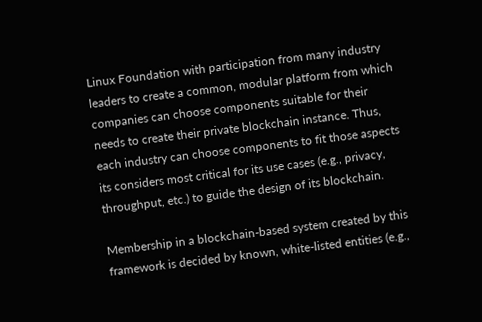Linux Foundation with participation from many industry leaders to create a common, modular platform from which companies can choose components suitable for their needs to create their private blockchain instance. Thus, each industry can choose components to fit those aspects its considers most critical for its use cases (e.g., privacy, throughput, etc.) to guide the design of its blockchain.

Membership in a blockchain-based system created by this framework is decided by known, white-listed entities (e.g.,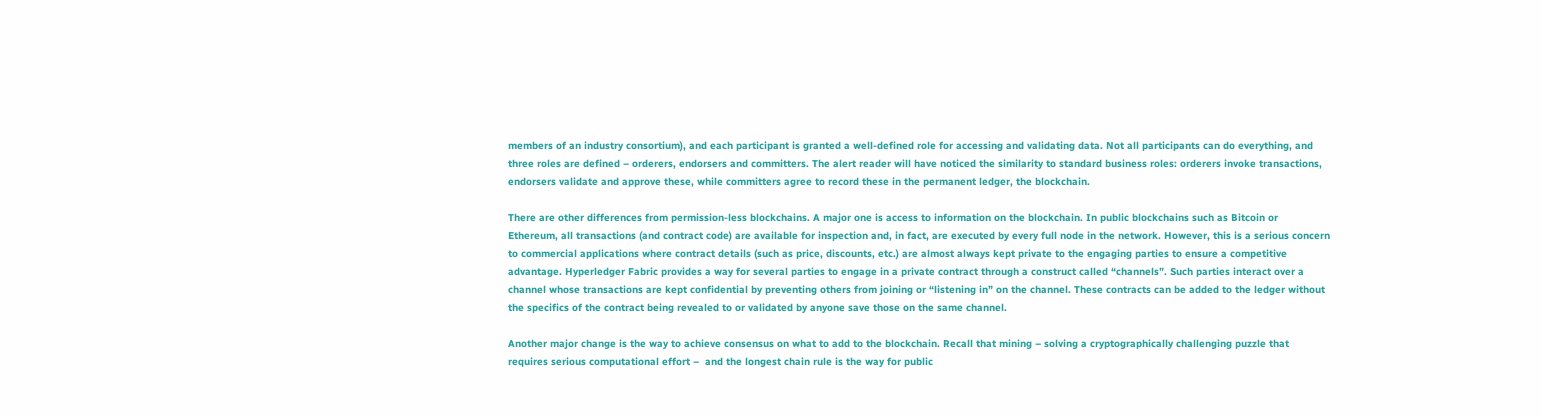members of an industry consortium), and each participant is granted a well-defined role for accessing and validating data. Not all participants can do everything, and three roles are defined – orderers, endorsers and committers. The alert reader will have noticed the similarity to standard business roles: orderers invoke transactions, endorsers validate and approve these, while committers agree to record these in the permanent ledger, the blockchain.

There are other differences from permission-less blockchains. A major one is access to information on the blockchain. In public blockchains such as Bitcoin or Ethereum, all transactions (and contract code) are available for inspection and, in fact, are executed by every full node in the network. However, this is a serious concern to commercial applications where contract details (such as price, discounts, etc.) are almost always kept private to the engaging parties to ensure a competitive advantage. Hyperledger Fabric provides a way for several parties to engage in a private contract through a construct called “channels”. Such parties interact over a channel whose transactions are kept confidential by preventing others from joining or “listening in” on the channel. These contracts can be added to the ledger without the specifics of the contract being revealed to or validated by anyone save those on the same channel.

Another major change is the way to achieve consensus on what to add to the blockchain. Recall that mining – solving a cryptographically challenging puzzle that requires serious computational effort –  and the longest chain rule is the way for public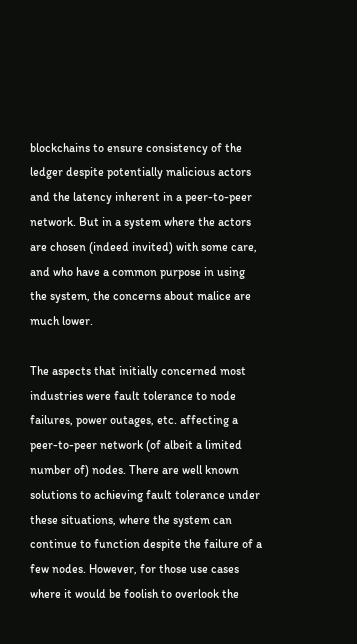blockchains to ensure consistency of the ledger despite potentially malicious actors and the latency inherent in a peer-to-peer network. But in a system where the actors are chosen (indeed invited) with some care, and who have a common purpose in using the system, the concerns about malice are much lower.

The aspects that initially concerned most industries were fault tolerance to node failures, power outages, etc. affecting a peer-to-peer network (of albeit a limited number of) nodes. There are well known solutions to achieving fault tolerance under these situations, where the system can continue to function despite the failure of a few nodes. However, for those use cases where it would be foolish to overlook the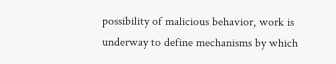possibility of malicious behavior, work is underway to define mechanisms by which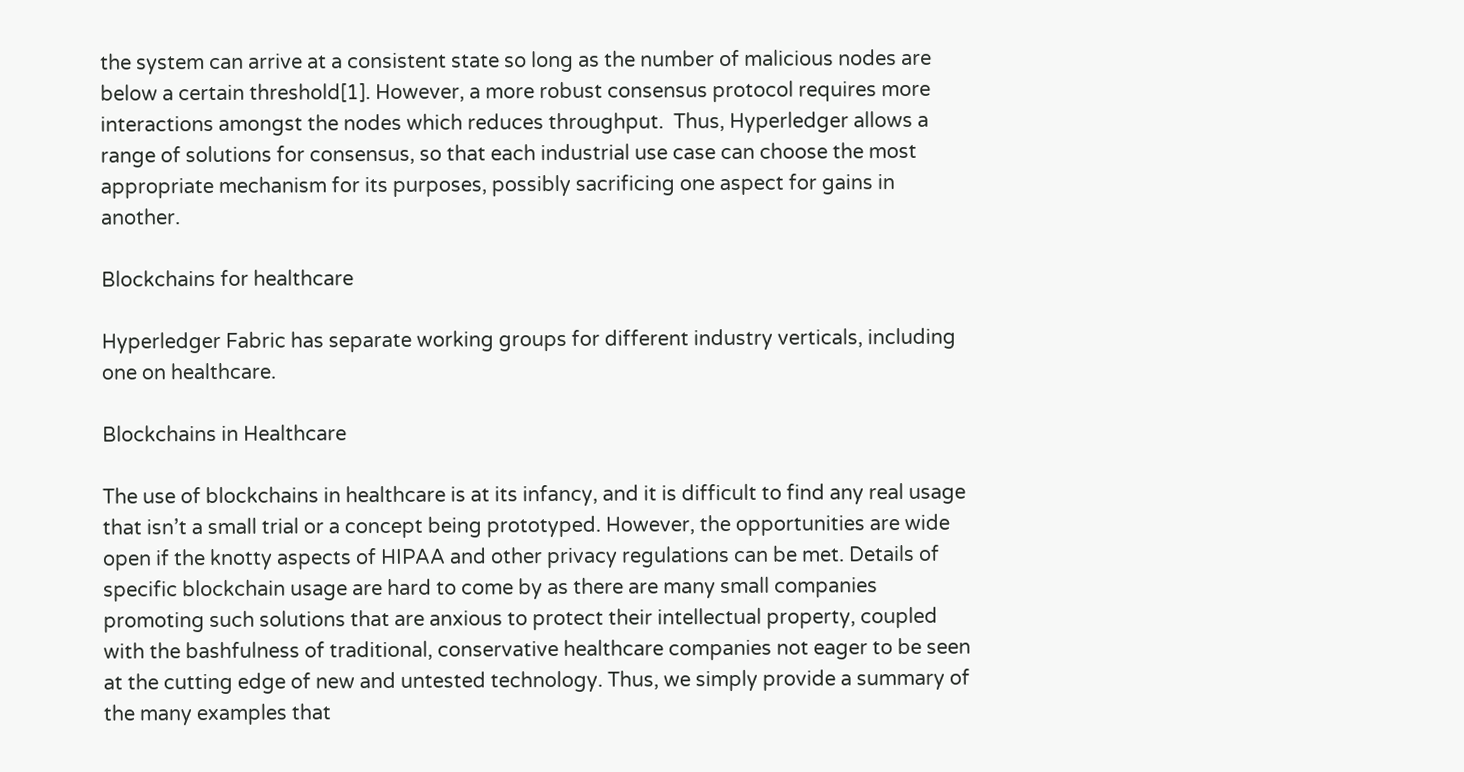the system can arrive at a consistent state so long as the number of malicious nodes are below a certain threshold[1]. However, a more robust consensus protocol requires more interactions amongst the nodes which reduces throughput.  Thus, Hyperledger allows a range of solutions for consensus, so that each industrial use case can choose the most appropriate mechanism for its purposes, possibly sacrificing one aspect for gains in another.

Blockchains for healthcare

Hyperledger Fabric has separate working groups for different industry verticals, including one on healthcare.

Blockchains in Healthcare

The use of blockchains in healthcare is at its infancy, and it is difficult to find any real usage that isn’t a small trial or a concept being prototyped. However, the opportunities are wide open if the knotty aspects of HIPAA and other privacy regulations can be met. Details of specific blockchain usage are hard to come by as there are many small companies promoting such solutions that are anxious to protect their intellectual property, coupled with the bashfulness of traditional, conservative healthcare companies not eager to be seen at the cutting edge of new and untested technology. Thus, we simply provide a summary of the many examples that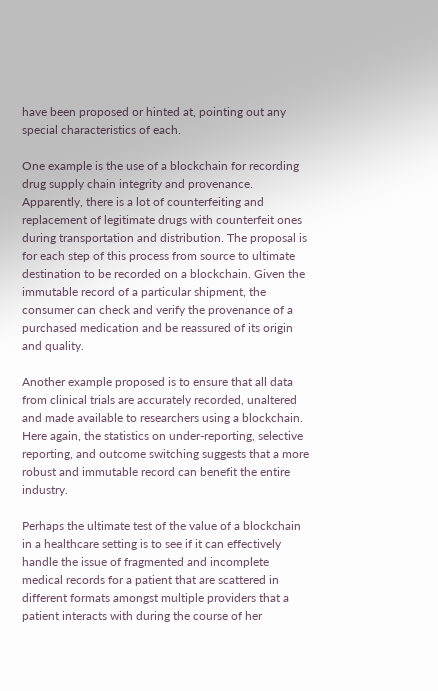have been proposed or hinted at, pointing out any special characteristics of each.

One example is the use of a blockchain for recording drug supply chain integrity and provenance. Apparently, there is a lot of counterfeiting and replacement of legitimate drugs with counterfeit ones during transportation and distribution. The proposal is for each step of this process from source to ultimate destination to be recorded on a blockchain. Given the immutable record of a particular shipment, the consumer can check and verify the provenance of a purchased medication and be reassured of its origin and quality.

Another example proposed is to ensure that all data from clinical trials are accurately recorded, unaltered and made available to researchers using a blockchain. Here again, the statistics on under-reporting, selective reporting, and outcome switching suggests that a more robust and immutable record can benefit the entire industry.

Perhaps the ultimate test of the value of a blockchain in a healthcare setting is to see if it can effectively handle the issue of fragmented and incomplete medical records for a patient that are scattered in different formats amongst multiple providers that a patient interacts with during the course of her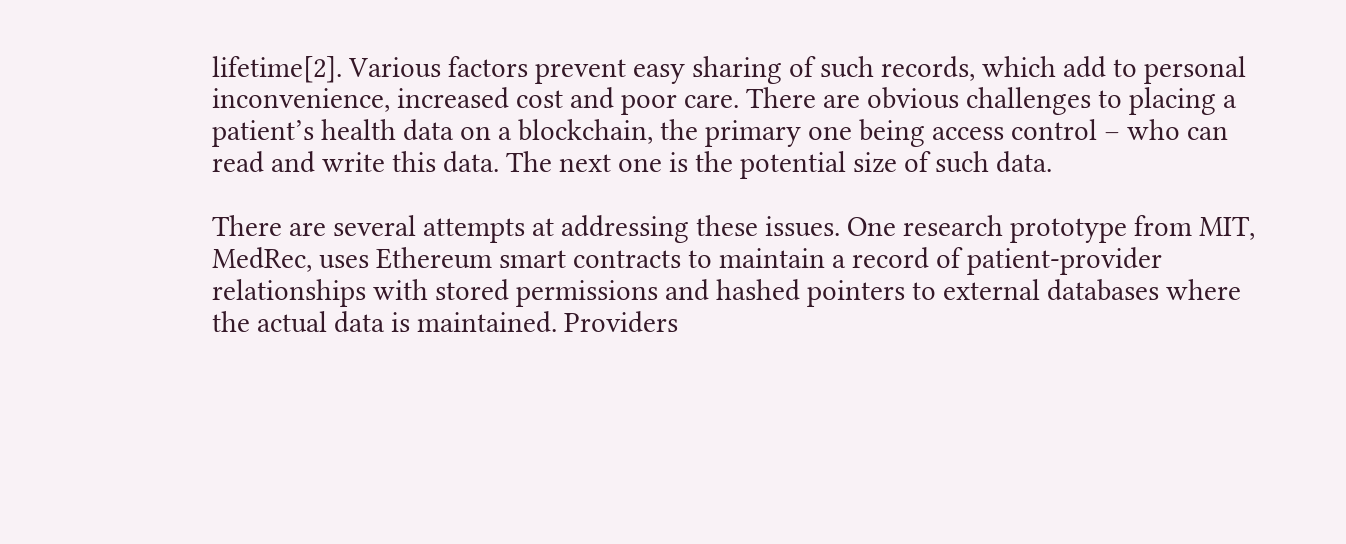lifetime[2]. Various factors prevent easy sharing of such records, which add to personal inconvenience, increased cost and poor care. There are obvious challenges to placing a patient’s health data on a blockchain, the primary one being access control – who can read and write this data. The next one is the potential size of such data.

There are several attempts at addressing these issues. One research prototype from MIT, MedRec, uses Ethereum smart contracts to maintain a record of patient-provider relationships with stored permissions and hashed pointers to external databases where the actual data is maintained. Providers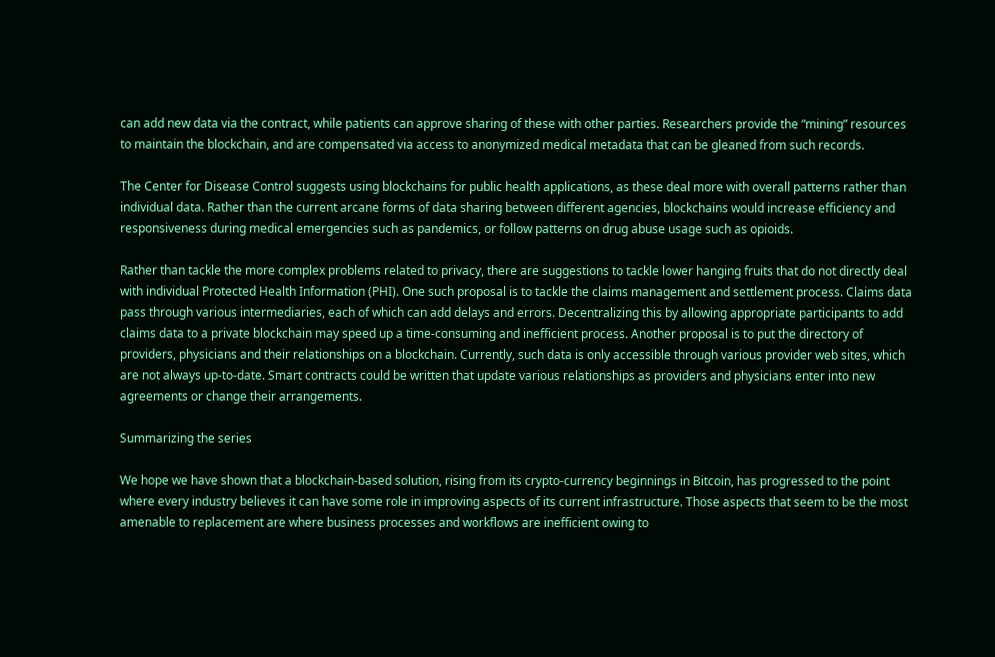can add new data via the contract, while patients can approve sharing of these with other parties. Researchers provide the “mining” resources to maintain the blockchain, and are compensated via access to anonymized medical metadata that can be gleaned from such records.

The Center for Disease Control suggests using blockchains for public health applications, as these deal more with overall patterns rather than individual data. Rather than the current arcane forms of data sharing between different agencies, blockchains would increase efficiency and responsiveness during medical emergencies such as pandemics, or follow patterns on drug abuse usage such as opioids.

Rather than tackle the more complex problems related to privacy, there are suggestions to tackle lower hanging fruits that do not directly deal with individual Protected Health Information (PHI). One such proposal is to tackle the claims management and settlement process. Claims data pass through various intermediaries, each of which can add delays and errors. Decentralizing this by allowing appropriate participants to add claims data to a private blockchain may speed up a time-consuming and inefficient process. Another proposal is to put the directory of providers, physicians and their relationships on a blockchain. Currently, such data is only accessible through various provider web sites, which are not always up-to-date. Smart contracts could be written that update various relationships as providers and physicians enter into new agreements or change their arrangements.

Summarizing the series

We hope we have shown that a blockchain-based solution, rising from its crypto-currency beginnings in Bitcoin, has progressed to the point where every industry believes it can have some role in improving aspects of its current infrastructure. Those aspects that seem to be the most amenable to replacement are where business processes and workflows are inefficient owing to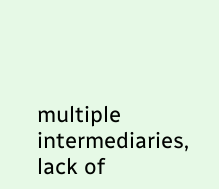multiple intermediaries, lack of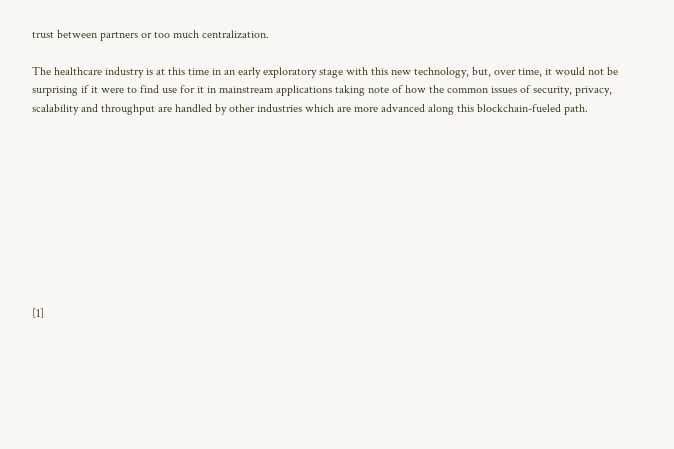trust between partners or too much centralization.

The healthcare industry is at this time in an early exploratory stage with this new technology, but, over time, it would not be surprising if it were to find use for it in mainstream applications taking note of how the common issues of security, privacy, scalability and throughput are handled by other industries which are more advanced along this blockchain-fueled path.










[1]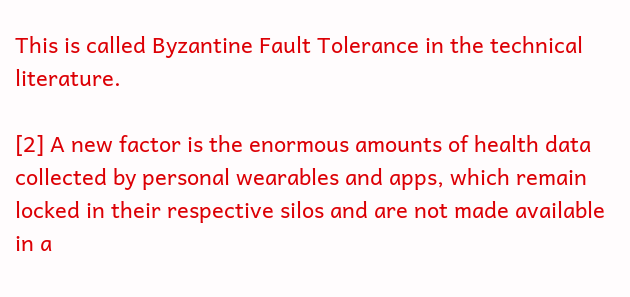This is called Byzantine Fault Tolerance in the technical literature.

[2] A new factor is the enormous amounts of health data collected by personal wearables and apps, which remain locked in their respective silos and are not made available in a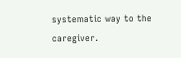systematic way to the caregiver.